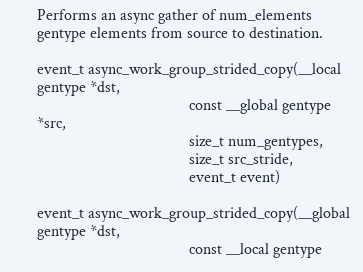Performs an async gather of num_elements gentype elements from source to destination.

event_t async_work_group_strided_copy(__local gentype *dst,
                                      const __global gentype *src,
                                      size_t num_gentypes,
                                      size_t src_stride,
                                      event_t event)

event_t async_work_group_strided_copy(__global gentype *dst,
                                      const __local gentype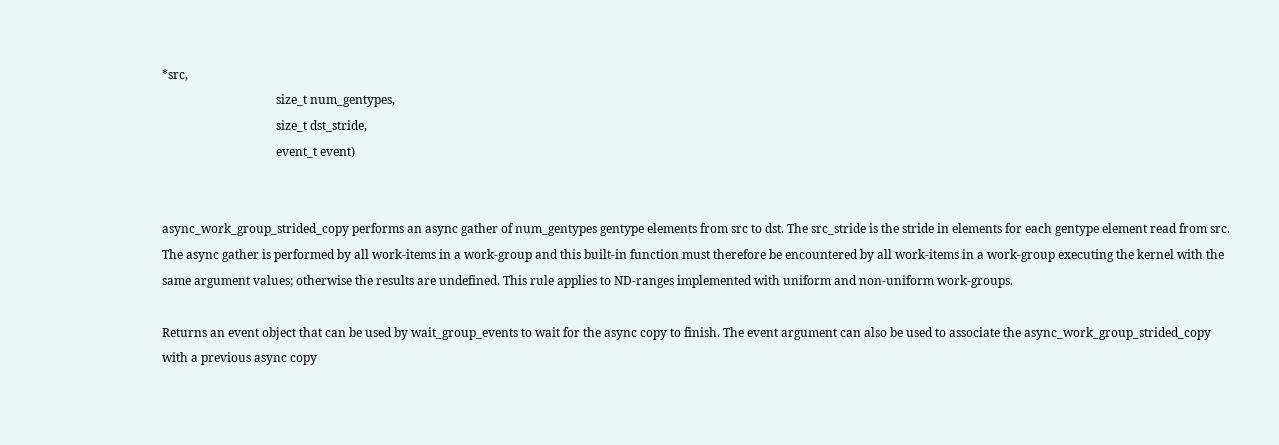*src,
                                      size_t num_gentypes,
                                      size_t dst_stride,
                                      event_t event)


async_work_group_strided_copy performs an async gather of num_gentypes gentype elements from src to dst. The src_stride is the stride in elements for each gentype element read from src. The async gather is performed by all work-items in a work-group and this built-in function must therefore be encountered by all work-items in a work-group executing the kernel with the same argument values; otherwise the results are undefined. This rule applies to ND-ranges implemented with uniform and non-uniform work-groups.

Returns an event object that can be used by wait_group_events to wait for the async copy to finish. The event argument can also be used to associate the async_work_group_strided_copy with a previous async copy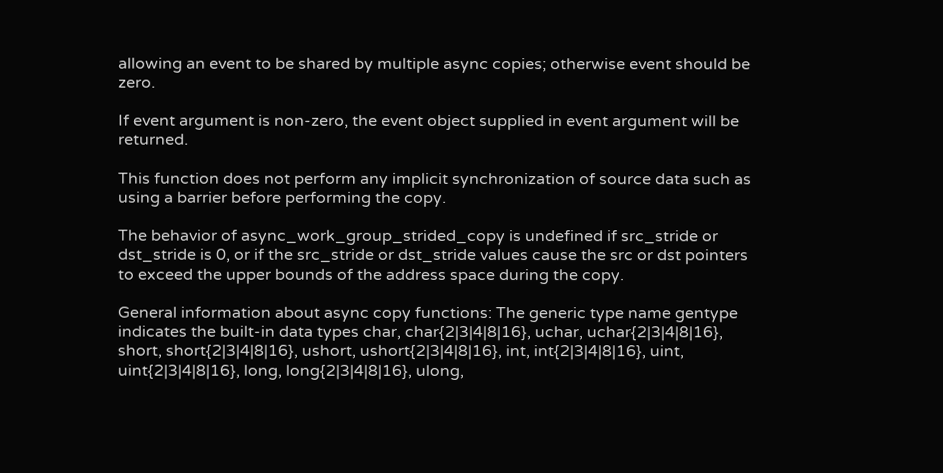allowing an event to be shared by multiple async copies; otherwise event should be zero.

If event argument is non-zero, the event object supplied in event argument will be returned.

This function does not perform any implicit synchronization of source data such as using a barrier before performing the copy.

The behavior of async_work_group_strided_copy is undefined if src_stride or dst_stride is 0, or if the src_stride or dst_stride values cause the src or dst pointers to exceed the upper bounds of the address space during the copy.

General information about async copy functions: The generic type name gentype indicates the built-in data types char, char{2|3|4|8|16}, uchar, uchar{2|3|4|8|16}, short, short{2|3|4|8|16}, ushort, ushort{2|3|4|8|16}, int, int{2|3|4|8|16}, uint, uint{2|3|4|8|16}, long, long{2|3|4|8|16}, ulong,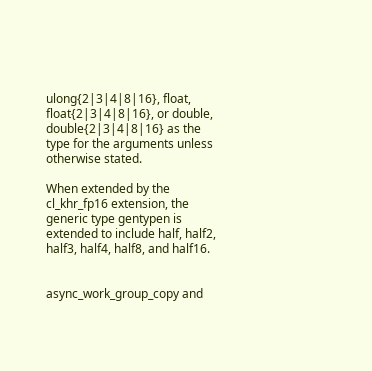ulong{2|3|4|8|16}, float, float{2|3|4|8|16}, or double, double{2|3|4|8|16} as the type for the arguments unless otherwise stated.

When extended by the cl_khr_fp16 extension, the generic type gentypen is extended to include half, half2, half3, half4, half8, and half16.


async_work_group_copy and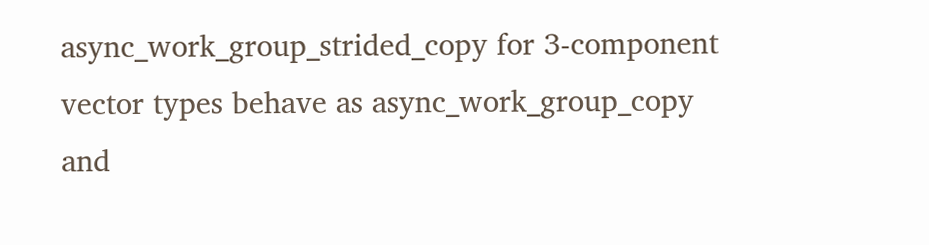async_work_group_strided_copy for 3-component vector types behave as async_work_group_copy and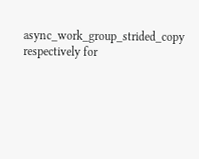async_work_group_strided_copy respectively for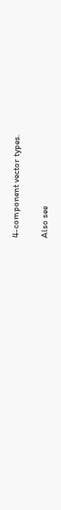4-component vector types.

Also see